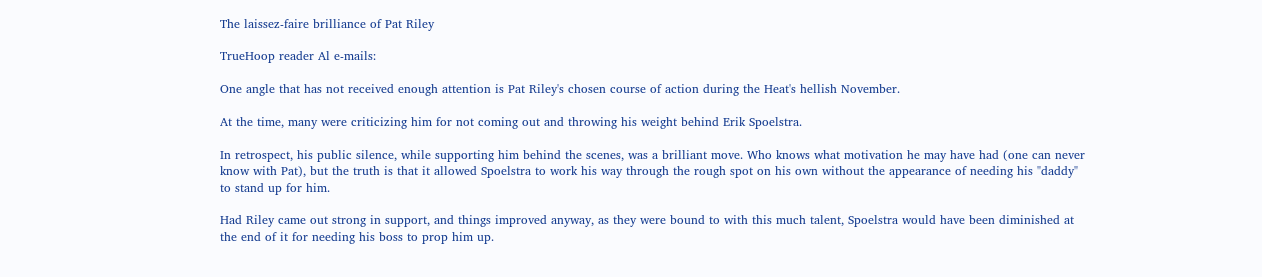The laissez-faire brilliance of Pat Riley

TrueHoop reader Al e-mails:

One angle that has not received enough attention is Pat Riley's chosen course of action during the Heat's hellish November.

At the time, many were criticizing him for not coming out and throwing his weight behind Erik Spoelstra.

In retrospect, his public silence, while supporting him behind the scenes, was a brilliant move. Who knows what motivation he may have had (one can never know with Pat), but the truth is that it allowed Spoelstra to work his way through the rough spot on his own without the appearance of needing his "daddy" to stand up for him.

Had Riley came out strong in support, and things improved anyway, as they were bound to with this much talent, Spoelstra would have been diminished at the end of it for needing his boss to prop him up.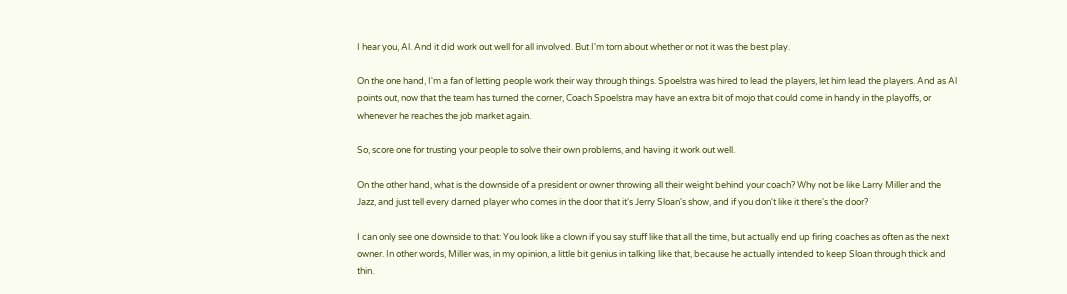I hear you, Al. And it did work out well for all involved. But I'm torn about whether or not it was the best play.

On the one hand, I'm a fan of letting people work their way through things. Spoelstra was hired to lead the players, let him lead the players. And as Al points out, now that the team has turned the corner, Coach Spoelstra may have an extra bit of mojo that could come in handy in the playoffs, or whenever he reaches the job market again.

So, score one for trusting your people to solve their own problems, and having it work out well.

On the other hand, what is the downside of a president or owner throwing all their weight behind your coach? Why not be like Larry Miller and the Jazz, and just tell every darned player who comes in the door that it's Jerry Sloan's show, and if you don't like it there's the door?

I can only see one downside to that: You look like a clown if you say stuff like that all the time, but actually end up firing coaches as often as the next owner. In other words, Miller was, in my opinion, a little bit genius in talking like that, because he actually intended to keep Sloan through thick and thin.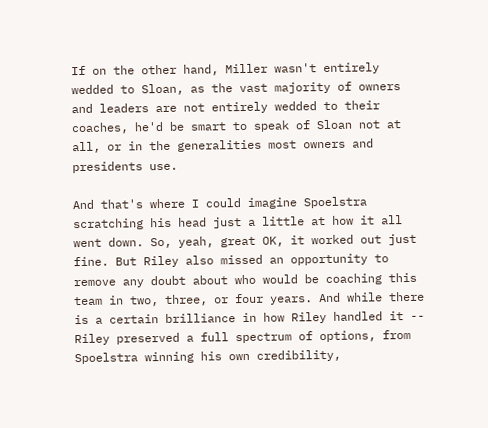If on the other hand, Miller wasn't entirely wedded to Sloan, as the vast majority of owners and leaders are not entirely wedded to their coaches, he'd be smart to speak of Sloan not at all, or in the generalities most owners and presidents use.

And that's where I could imagine Spoelstra scratching his head just a little at how it all went down. So, yeah, great OK, it worked out just fine. But Riley also missed an opportunity to remove any doubt about who would be coaching this team in two, three, or four years. And while there is a certain brilliance in how Riley handled it -- Riley preserved a full spectrum of options, from Spoelstra winning his own credibility,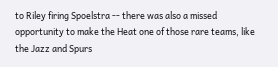to Riley firing Spoelstra -- there was also a missed opportunity to make the Heat one of those rare teams, like the Jazz and Spurs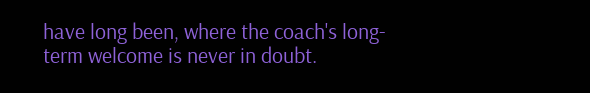have long been, where the coach's long-term welcome is never in doubt.